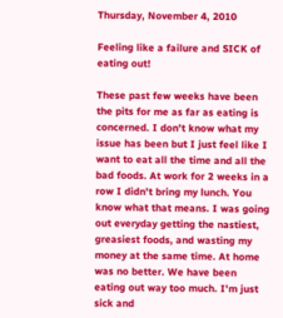Thursday, November 4, 2010

Feeling like a failure and SICK of eating out!

These past few weeks have been the pits for me as far as eating is concerned. I don't know what my issue has been but I just feel like I want to eat all the time and all the bad foods. At work for 2 weeks in a row I didn't bring my lunch. You know what that means. I was going out everyday getting the nastiest, greasiest foods, and wasting my money at the same time. At home was no better. We have been eating out way too much. I'm just sick and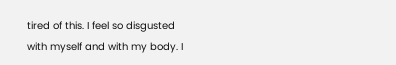tired of this. I feel so disgusted with myself and with my body. I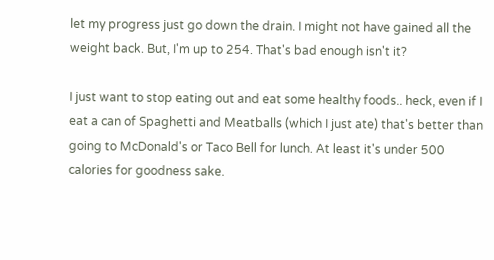let my progress just go down the drain. I might not have gained all the weight back. But, I'm up to 254. That's bad enough isn't it?

I just want to stop eating out and eat some healthy foods.. heck, even if I eat a can of Spaghetti and Meatballs (which I just ate) that's better than going to McDonald's or Taco Bell for lunch. At least it's under 500 calories for goodness sake.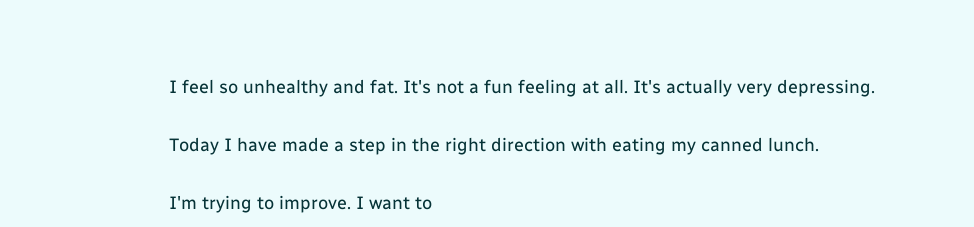I feel so unhealthy and fat. It's not a fun feeling at all. It's actually very depressing.

Today I have made a step in the right direction with eating my canned lunch.

I'm trying to improve. I want to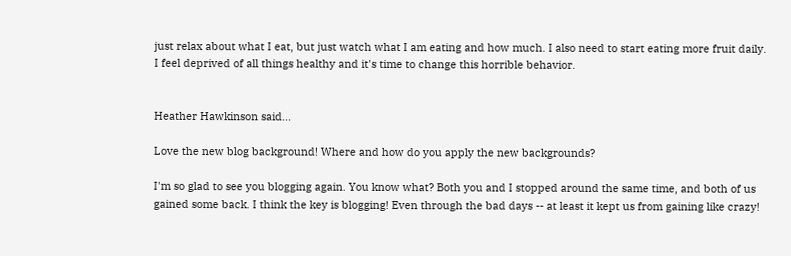just relax about what I eat, but just watch what I am eating and how much. I also need to start eating more fruit daily. I feel deprived of all things healthy and it's time to change this horrible behavior.


Heather Hawkinson said...

Love the new blog background! Where and how do you apply the new backgrounds?

I'm so glad to see you blogging again. You know what? Both you and I stopped around the same time, and both of us gained some back. I think the key is blogging! Even through the bad days -- at least it kept us from gaining like crazy!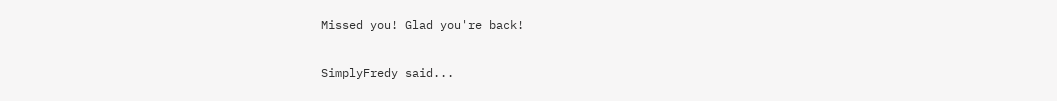Missed you! Glad you're back!

SimplyFredy said...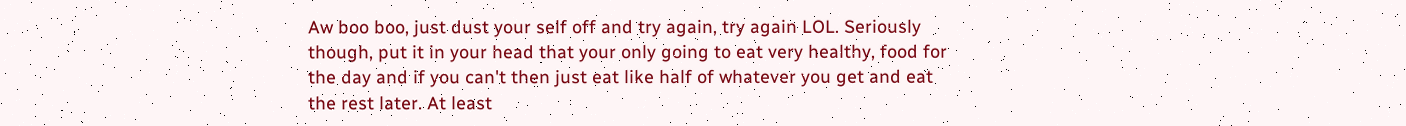Aw boo boo, just dust your self off and try again, try again LOL. Seriously though, put it in your head that your only going to eat very healthy, food for the day and if you can't then just eat like half of whatever you get and eat the rest later. At least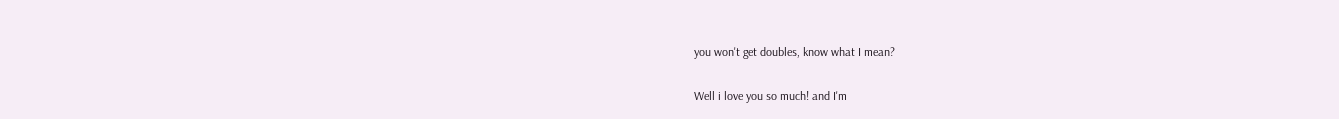you won't get doubles, know what I mean?

Well i love you so much! and I'm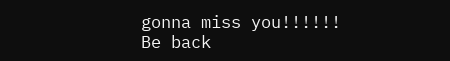gonna miss you!!!!!! Be back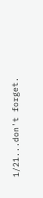1/21...don't forget.